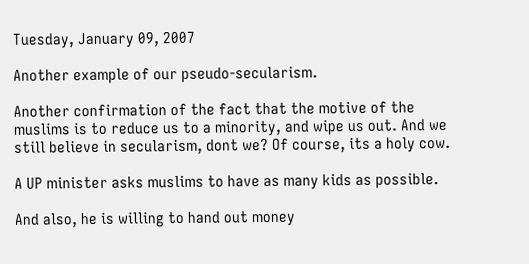Tuesday, January 09, 2007

Another example of our pseudo-secularism.

Another confirmation of the fact that the motive of the muslims is to reduce us to a minority, and wipe us out. And we still believe in secularism, dont we? Of course, its a holy cow.

A UP minister asks muslims to have as many kids as possible.

And also, he is willing to hand out money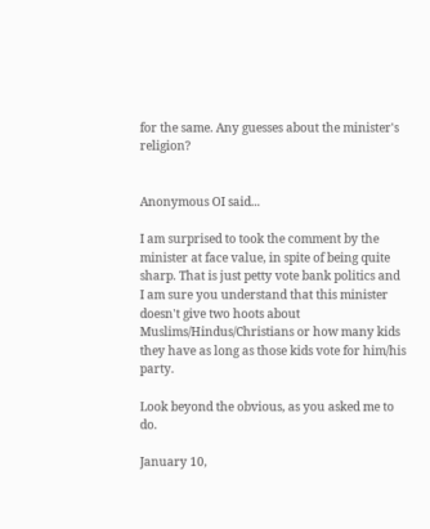for the same. Any guesses about the minister's religion?


Anonymous OI said...

I am surprised to took the comment by the minister at face value, in spite of being quite sharp. That is just petty vote bank politics and I am sure you understand that this minister doesn't give two hoots about Muslims/Hindus/Christians or how many kids they have as long as those kids vote for him/his party.

Look beyond the obvious, as you asked me to do.

January 10,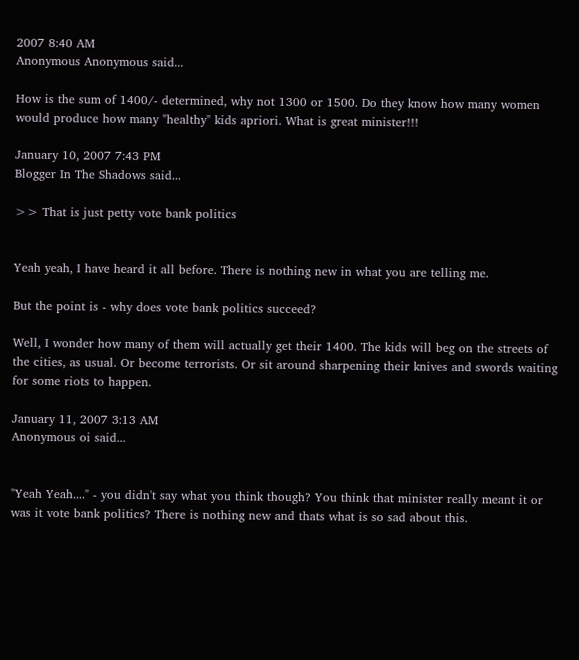2007 8:40 AM
Anonymous Anonymous said...

How is the sum of 1400/- determined, why not 1300 or 1500. Do they know how many women would produce how many "healthy" kids apriori. What is great minister!!!

January 10, 2007 7:43 PM
Blogger In The Shadows said...

>> That is just petty vote bank politics


Yeah yeah, I have heard it all before. There is nothing new in what you are telling me.

But the point is - why does vote bank politics succeed?

Well, I wonder how many of them will actually get their 1400. The kids will beg on the streets of the cities, as usual. Or become terrorists. Or sit around sharpening their knives and swords waiting for some riots to happen.

January 11, 2007 3:13 AM
Anonymous oi said...


"Yeah Yeah...." - you didn't say what you think though? You think that minister really meant it or was it vote bank politics? There is nothing new and thats what is so sad about this.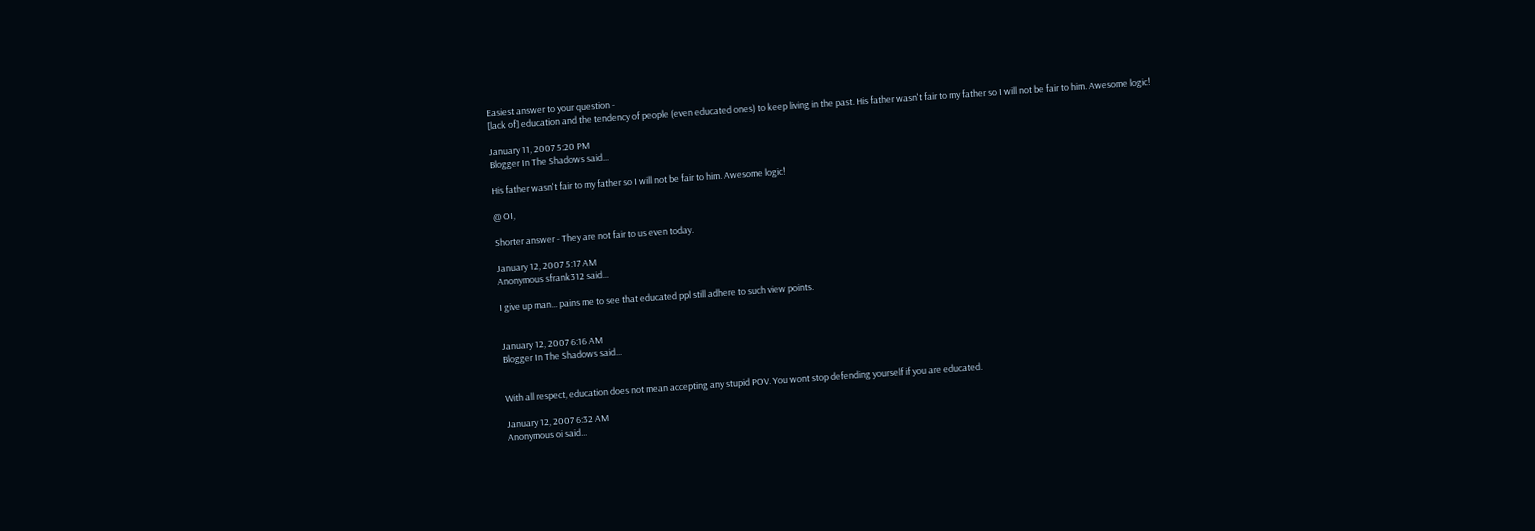Easiest answer to your question -
[lack of] education and the tendency of people (even educated ones) to keep living in the past. His father wasn't fair to my father so I will not be fair to him. Awesome logic!

January 11, 2007 5:20 PM
Blogger In The Shadows said...

His father wasn't fair to my father so I will not be fair to him. Awesome logic!

@ OI,

Shorter answer - They are not fair to us even today.

January 12, 2007 5:17 AM
Anonymous sfrank312 said...

I give up man... pains me to see that educated ppl still adhere to such view points.


January 12, 2007 6:16 AM
Blogger In The Shadows said...


With all respect, education does not mean accepting any stupid POV. You wont stop defending yourself if you are educated.

January 12, 2007 6:32 AM
Anonymous oi said...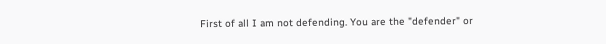First of all I am not defending. You are the "defender" or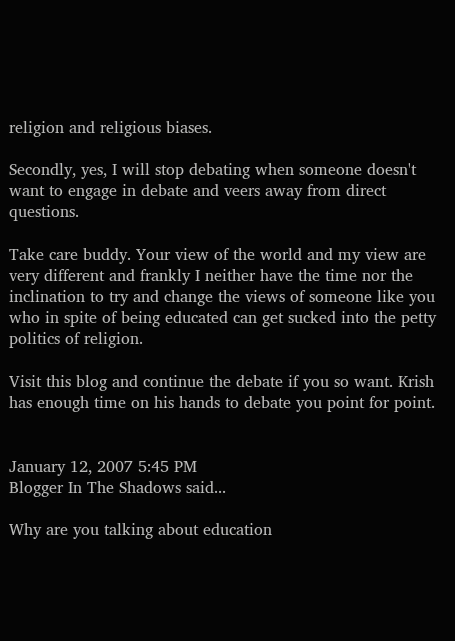religion and religious biases.

Secondly, yes, I will stop debating when someone doesn't want to engage in debate and veers away from direct questions.

Take care buddy. Your view of the world and my view are very different and frankly I neither have the time nor the inclination to try and change the views of someone like you who in spite of being educated can get sucked into the petty politics of religion.

Visit this blog and continue the debate if you so want. Krish has enough time on his hands to debate you point for point.


January 12, 2007 5:45 PM
Blogger In The Shadows said...

Why are you talking about education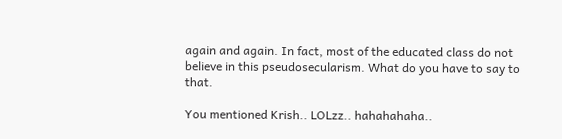again and again. In fact, most of the educated class do not believe in this pseudosecularism. What do you have to say to that.

You mentioned Krish.. LOLzz.. hahahahaha..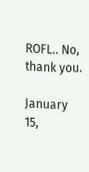ROFL.. No, thank you.

January 15,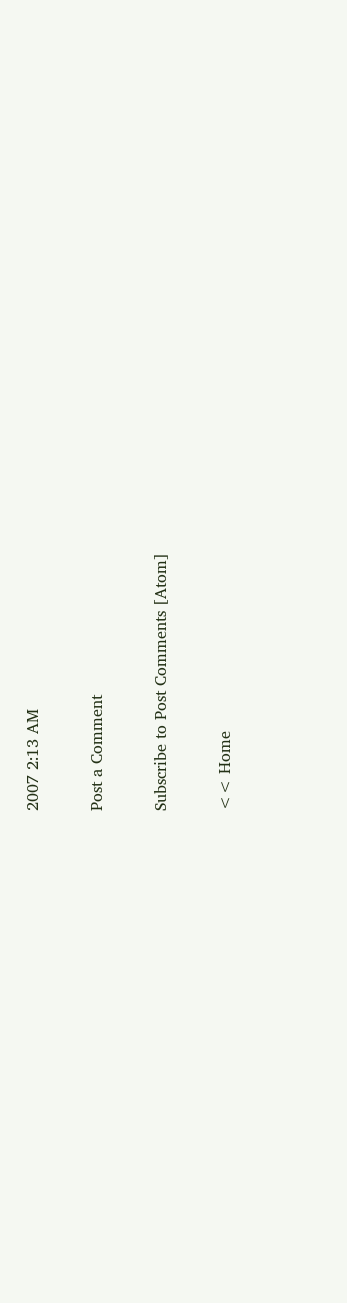2007 2:13 AM

Post a Comment

Subscribe to Post Comments [Atom]

<< Home